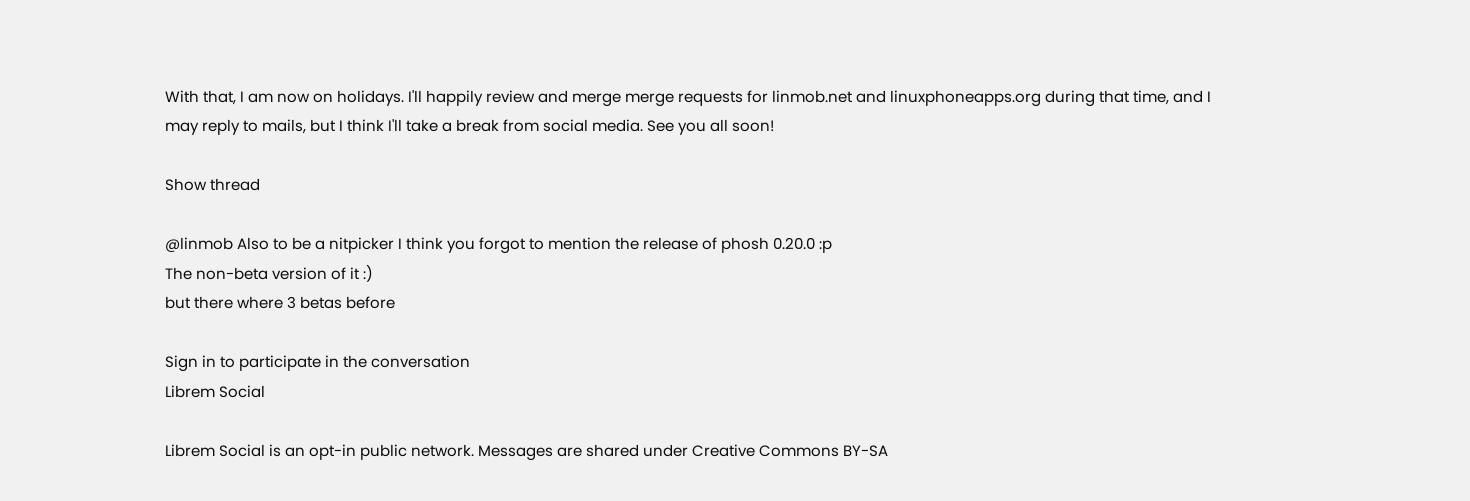With that, I am now on holidays. I'll happily review and merge merge requests for linmob.net and linuxphoneapps.org during that time, and I may reply to mails, but I think I'll take a break from social media. See you all soon!

Show thread

@linmob Also to be a nitpicker I think you forgot to mention the release of phosh 0.20.0 :p
The non-beta version of it :)
but there where 3 betas before

Sign in to participate in the conversation
Librem Social

Librem Social is an opt-in public network. Messages are shared under Creative Commons BY-SA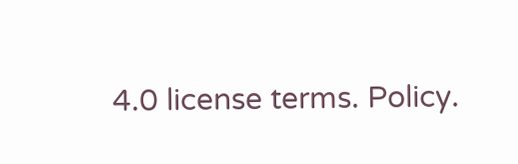4.0 license terms. Policy.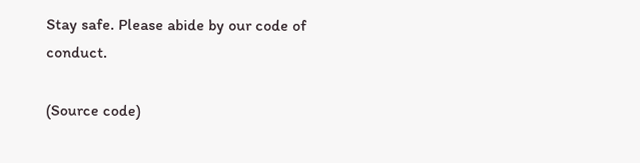Stay safe. Please abide by our code of conduct.

(Source code)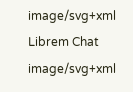image/svg+xml Librem Chat image/svg+xml